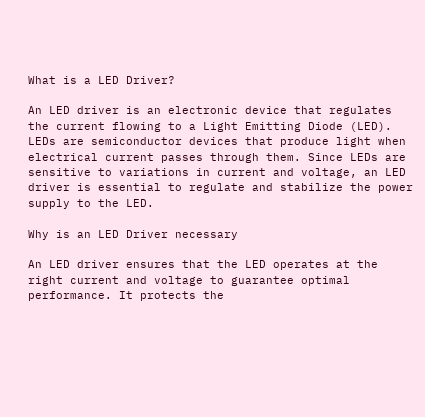What is a LED Driver?

An LED driver is an electronic device that regulates the current flowing to a Light Emitting Diode (LED). LEDs are semiconductor devices that produce light when electrical current passes through them. Since LEDs are sensitive to variations in current and voltage, an LED driver is essential to regulate and stabilize the power supply to the LED.

Why is an LED Driver necessary

An LED driver ensures that the LED operates at the right current and voltage to guarantee optimal performance. It protects the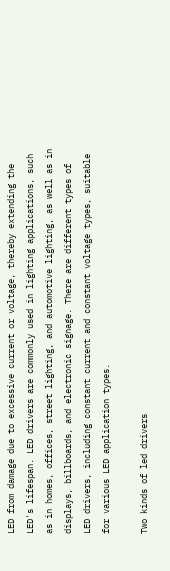LED from damage due to excessive current or voltage, thereby extending the LED's lifespan. LED drivers are commonly used in lighting applications, such as in homes, offices, street lighting, and automotive lighting, as well as in displays, billboards, and electronic signage. There are different types of LED drivers, including constant current and constant voltage types, suitable for various LED application types.

Two kinds of led drivers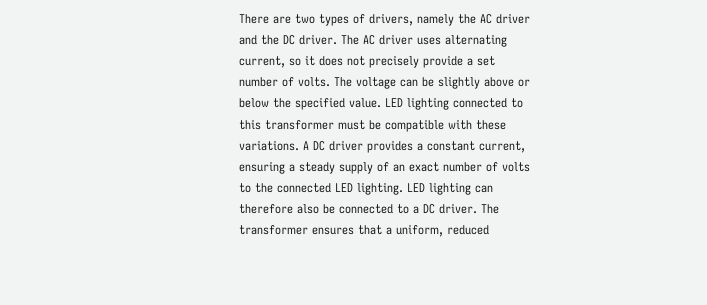There are two types of drivers, namely the AC driver and the DC driver. The AC driver uses alternating current, so it does not precisely provide a set number of volts. The voltage can be slightly above or below the specified value. LED lighting connected to this transformer must be compatible with these variations. A DC driver provides a constant current, ensuring a steady supply of an exact number of volts to the connected LED lighting. LED lighting can therefore also be connected to a DC driver. The transformer ensures that a uniform, reduced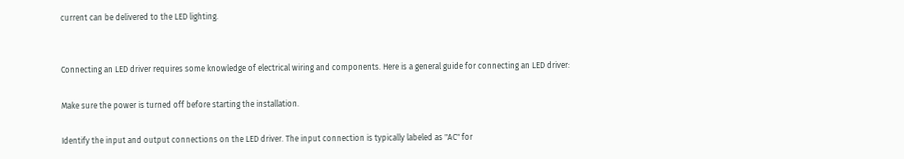current can be delivered to the LED lighting.


Connecting an LED driver requires some knowledge of electrical wiring and components. Here is a general guide for connecting an LED driver:

Make sure the power is turned off before starting the installation.

Identify the input and output connections on the LED driver. The input connection is typically labeled as "AC" for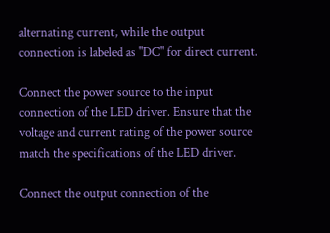alternating current, while the output connection is labeled as "DC" for direct current.

Connect the power source to the input connection of the LED driver. Ensure that the voltage and current rating of the power source match the specifications of the LED driver.

Connect the output connection of the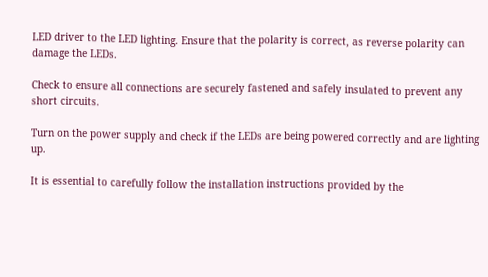LED driver to the LED lighting. Ensure that the polarity is correct, as reverse polarity can damage the LEDs.

Check to ensure all connections are securely fastened and safely insulated to prevent any short circuits.

Turn on the power supply and check if the LEDs are being powered correctly and are lighting up.

It is essential to carefully follow the installation instructions provided by the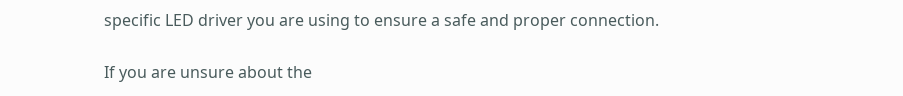specific LED driver you are using to ensure a safe and proper connection.

If you are unsure about the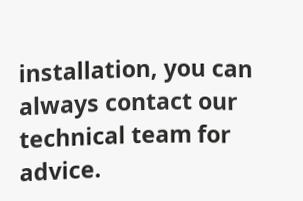installation, you can always contact our technical team for advice.